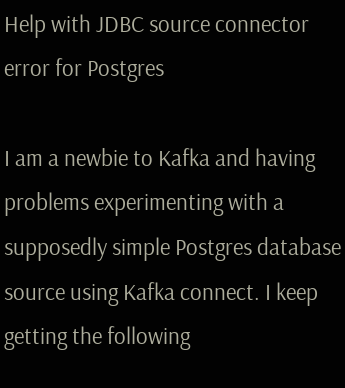Help with JDBC source connector error for Postgres

I am a newbie to Kafka and having problems experimenting with a supposedly simple Postgres database source using Kafka connect. I keep getting the following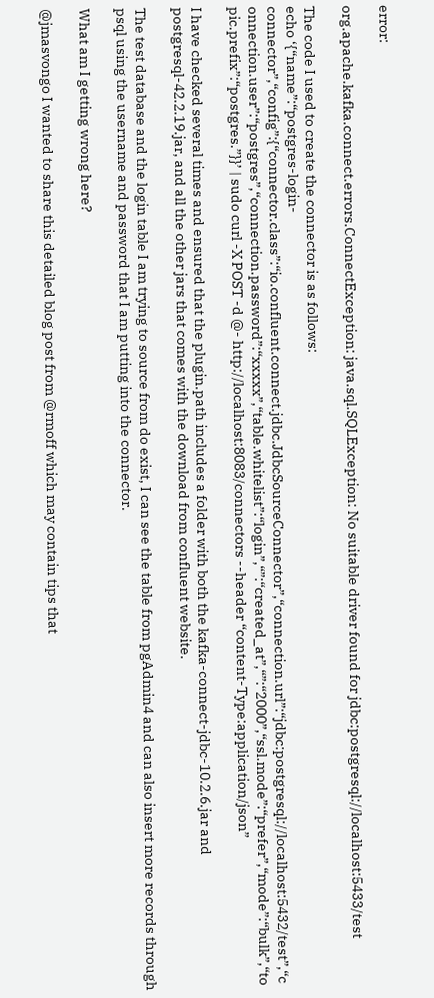error:

org.apache.kafka.connect.errors.ConnectException: java.sql.SQLException: No suitable driver found for jdbc:postgresql://localhost:5433/test

The code I used to create the connector is as follows:
echo ‘{“name”:“postgres-login-connector”,“config”:{“connector.class”:“io.confluent.connect.jdbc.JdbcSourceConnector”,“connection.url”:“jdbc:postgresql://localhost:5432/test”,“connection.user”:“postgres”,“connection.password”:“xxxxx”,“table.whitelist”:“login”,“”:“created_at”,“”:“2000”,“ssl.mode”:“prefer”,“mode”:“bulk”,“topic.prefix”:“postgres.”}}’ | sudo curl -X POST -d @- http://localhost:8083/connectors --header “content-Type:application/json”

I have checked several times and ensured that the plugin.path includes a folder with both the kafka-connect-jdbc-10.2.6.jar and postgresql-42.2.19.jar, and all the other jars that comes with the download from confluent website.

The test database and the login table I am trying to source from do exist, I can see the table from pgAdmin4 and can also insert more records through psql using the username and password that I am putting into the connector.

What am I getting wrong here?

@jmasvongo I wanted to share this detailed blog post from @rmoff which may contain tips that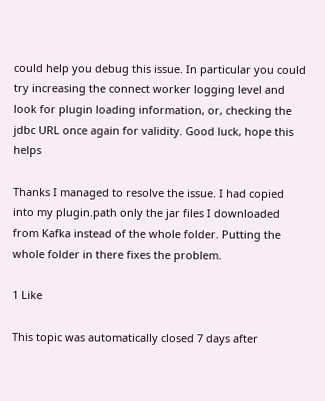could help you debug this issue. In particular you could try increasing the connect worker logging level and look for plugin loading information, or, checking the jdbc URL once again for validity. Good luck, hope this helps

Thanks I managed to resolve the issue. I had copied into my plugin.path only the jar files I downloaded from Kafka instead of the whole folder. Putting the whole folder in there fixes the problem.

1 Like

This topic was automatically closed 7 days after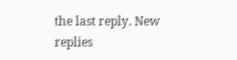the last reply. New replies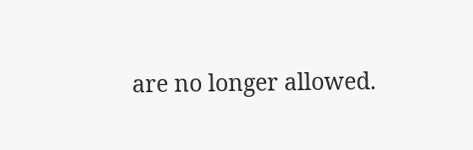are no longer allowed.